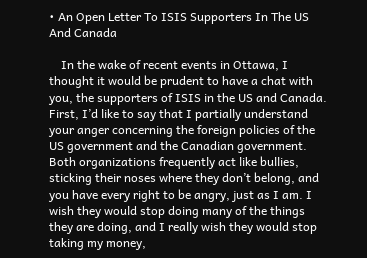• An Open Letter To ISIS Supporters In The US And Canada

    In the wake of recent events in Ottawa, I thought it would be prudent to have a chat with you, the supporters of ISIS in the US and Canada. First, I’d like to say that I partially understand your anger concerning the foreign policies of the US government and the Canadian government. Both organizations frequently act like bullies, sticking their noses where they don’t belong, and you have every right to be angry, just as I am. I wish they would stop doing many of the things they are doing, and I really wish they would stop taking my money,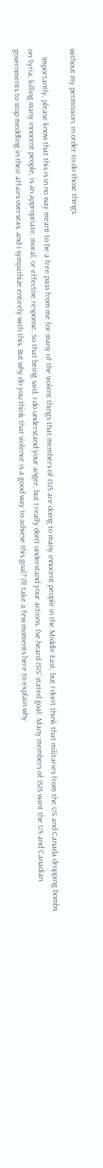without my permission, in order to do those things.

    Importantly, please know that this is in no way meant to be a free pass from me for many of the violent things that members of ISIS are doing to many innocent people in the Middle East, but I don’t think that militaries from the US and Canada dropping bombs on Syria, killing many innocent people, is an appropriate, moral, or effective response. So that being said, I do understand your anger, but I really don’t understand your actions. I’ve heard ISIS’ stated goal: Many members of ISIS want the US and Canadian governments to stop meddling in their affairs overseas, and I sympathize entirely with this. But why do you think that violence is a good way to achieve this goal? I’ll take a few moments here to explain why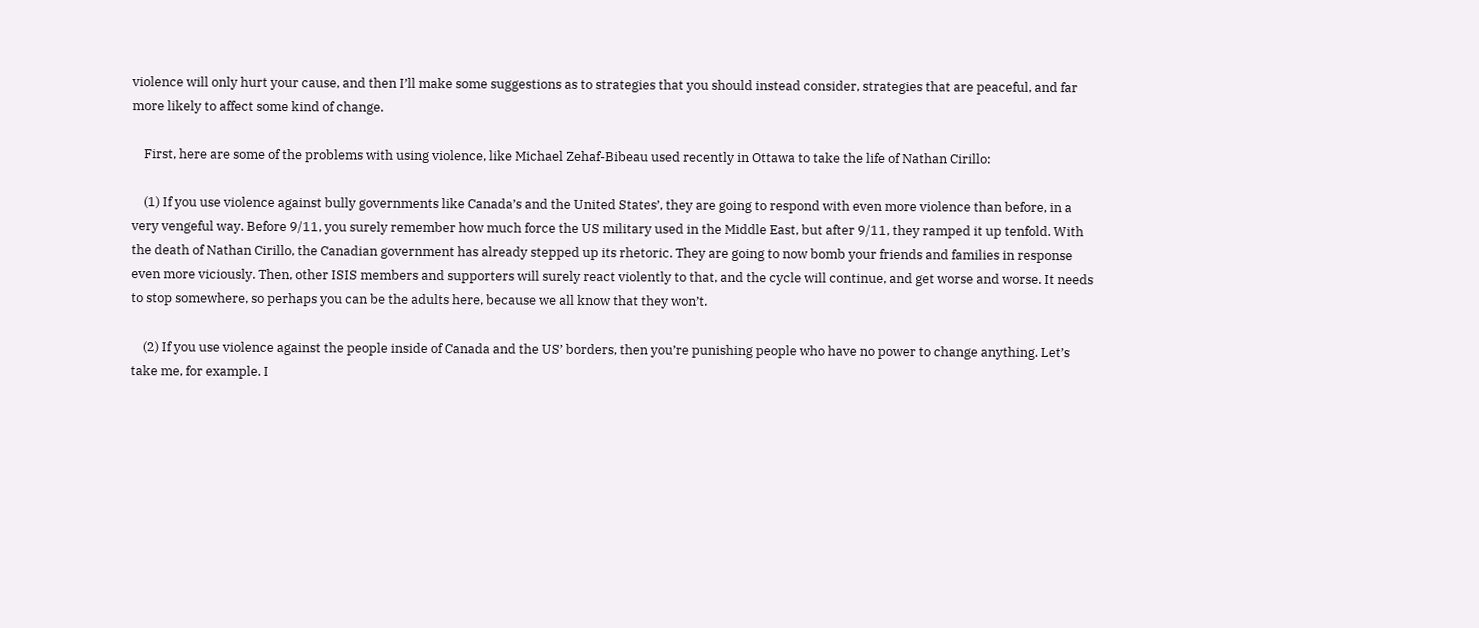violence will only hurt your cause, and then I’ll make some suggestions as to strategies that you should instead consider, strategies that are peaceful, and far more likely to affect some kind of change.

    First, here are some of the problems with using violence, like Michael Zehaf-Bibeau used recently in Ottawa to take the life of Nathan Cirillo:

    (1) If you use violence against bully governments like Canada’s and the United States’, they are going to respond with even more violence than before, in a very vengeful way. Before 9/11, you surely remember how much force the US military used in the Middle East, but after 9/11, they ramped it up tenfold. With the death of Nathan Cirillo, the Canadian government has already stepped up its rhetoric. They are going to now bomb your friends and families in response even more viciously. Then, other ISIS members and supporters will surely react violently to that, and the cycle will continue, and get worse and worse. It needs to stop somewhere, so perhaps you can be the adults here, because we all know that they won’t.

    (2) If you use violence against the people inside of Canada and the US’ borders, then you’re punishing people who have no power to change anything. Let’s take me, for example. I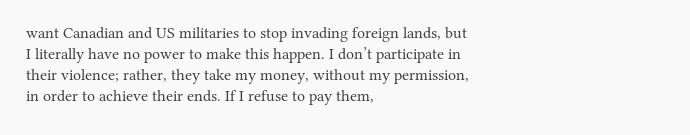want Canadian and US militaries to stop invading foreign lands, but I literally have no power to make this happen. I don’t participate in their violence; rather, they take my money, without my permission, in order to achieve their ends. If I refuse to pay them,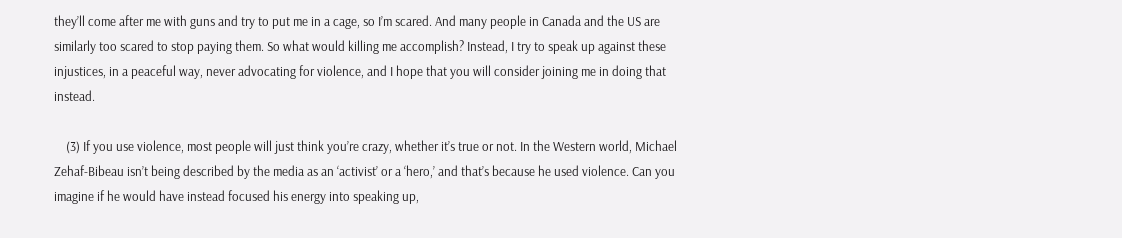they’ll come after me with guns and try to put me in a cage, so I’m scared. And many people in Canada and the US are similarly too scared to stop paying them. So what would killing me accomplish? Instead, I try to speak up against these injustices, in a peaceful way, never advocating for violence, and I hope that you will consider joining me in doing that instead.

    (3) If you use violence, most people will just think you’re crazy, whether it’s true or not. In the Western world, Michael Zehaf-Bibeau isn’t being described by the media as an ‘activist’ or a ‘hero,’ and that’s because he used violence. Can you imagine if he would have instead focused his energy into speaking up,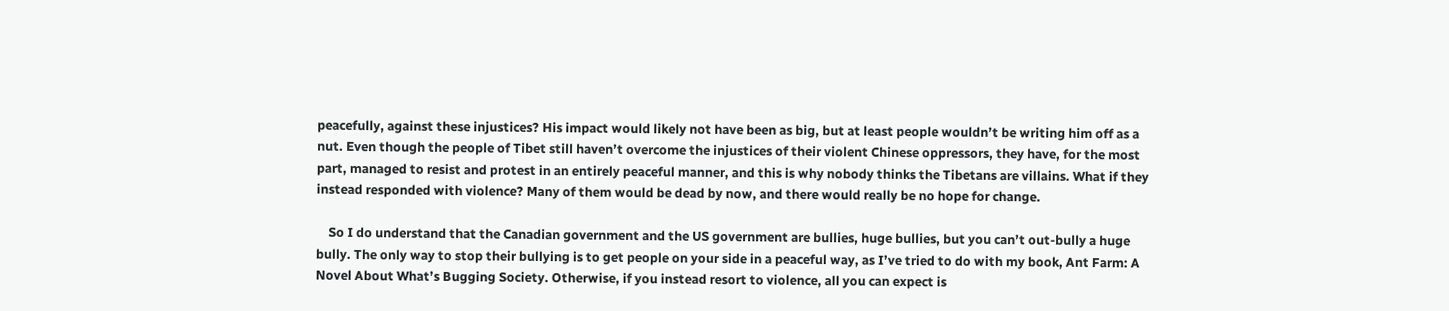peacefully, against these injustices? His impact would likely not have been as big, but at least people wouldn’t be writing him off as a nut. Even though the people of Tibet still haven’t overcome the injustices of their violent Chinese oppressors, they have, for the most part, managed to resist and protest in an entirely peaceful manner, and this is why nobody thinks the Tibetans are villains. What if they instead responded with violence? Many of them would be dead by now, and there would really be no hope for change.

    So I do understand that the Canadian government and the US government are bullies, huge bullies, but you can’t out-bully a huge bully. The only way to stop their bullying is to get people on your side in a peaceful way, as I’ve tried to do with my book, Ant Farm: A Novel About What’s Bugging Society. Otherwise, if you instead resort to violence, all you can expect is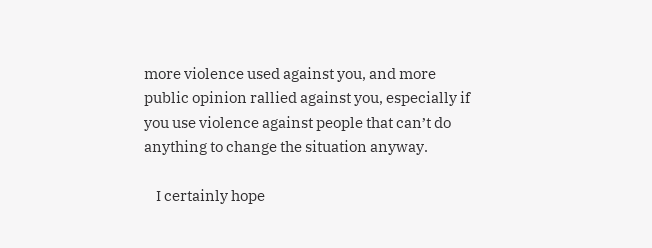more violence used against you, and more public opinion rallied against you, especially if you use violence against people that can’t do anything to change the situation anyway.

    I certainly hope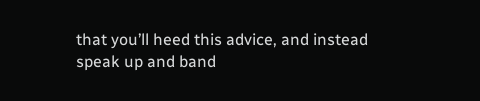that you’ll heed this advice, and instead speak up and band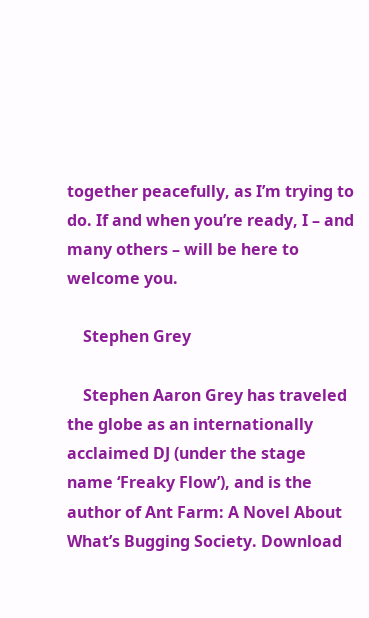together peacefully, as I’m trying to do. If and when you’re ready, I – and many others – will be here to welcome you.

    Stephen Grey

    Stephen Aaron Grey has traveled the globe as an internationally acclaimed DJ (under the stage name ‘Freaky Flow’), and is the author of Ant Farm: A Novel About What’s Bugging Society. Download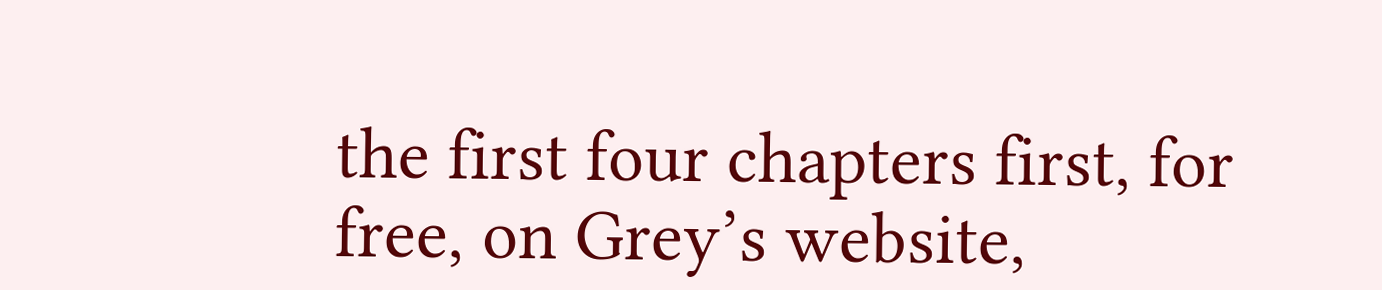the first four chapters first, for free, on Grey’s website,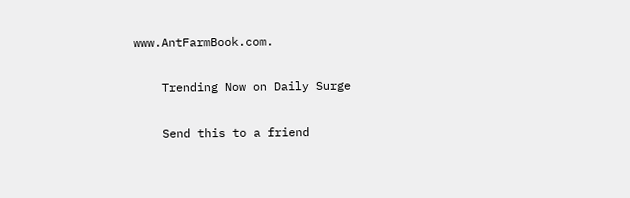www.AntFarmBook.com.

    Trending Now on Daily Surge

    Send this to a friend